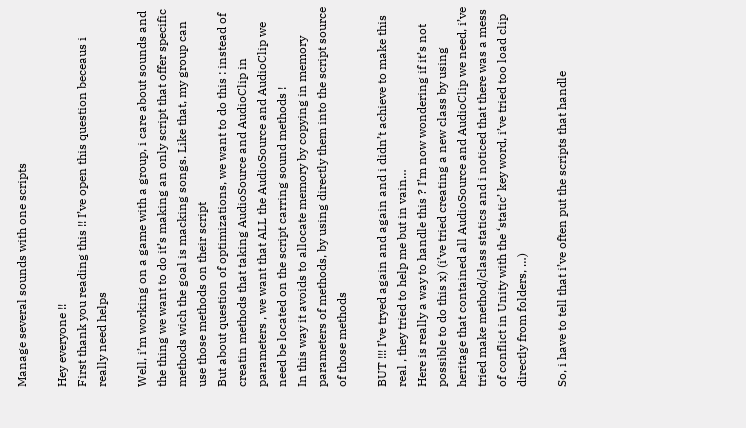Manage several sounds with one scripts

Hey everyone !!
First thank you reading this !! I’ve open this question beceaus i really need helps

Well, i’m working on a game with a group, i care about sounds and the thing we want to do it’s making an only script that offer specific methods wich the goal is macking songs. Like that, my group can use those methods on their script
But about question of optimizations, we want to do this : instead of creatin methods that taking AudioSource and AudioClip in parameters , we want that ALL the AudioSource and AudioClip we need be located on the script carring sound methods !
In this way it avoids to allocate memory by copying in memory parameters of methods, by using directly them into the script source of those methods

BUT !!! I’ve tryed again and again and i didn’t achieve to make this real , they tried to help me but in vain…
Here is really a way to handle this ? I’m now wondering if it’s not possible to do this x) (i’ve tried creating a new class by using heritage that contained all AudioSource and AudioClip we need, i’ve tried make method/class statics and i noticed that there was a mess of conflict in Unity with the ‘static’ key word, i’ve tried too load clip directly from folders, …)

So, i have to tell that i’ve often put the scripts that handle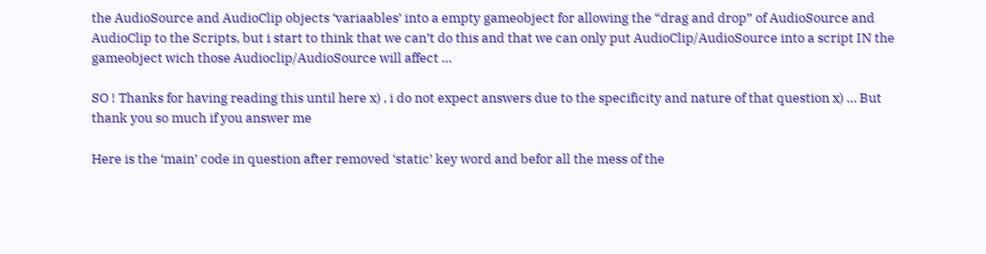the AudioSource and AudioClip objects ‘variaables’ into a empty gameobject for allowing the “drag and drop” of AudioSource and AudioClip to the Scripts, but i start to think that we can’t do this and that we can only put AudioClip/AudioSource into a script IN the gameobject wich those Audioclip/AudioSource will affect …

SO ! Thanks for having reading this until here x) , i do not expect answers due to the specificity and nature of that question x) … But thank you so much if you answer me

Here is the ‘main’ code in question after removed ‘static’ key word and befor all the mess of the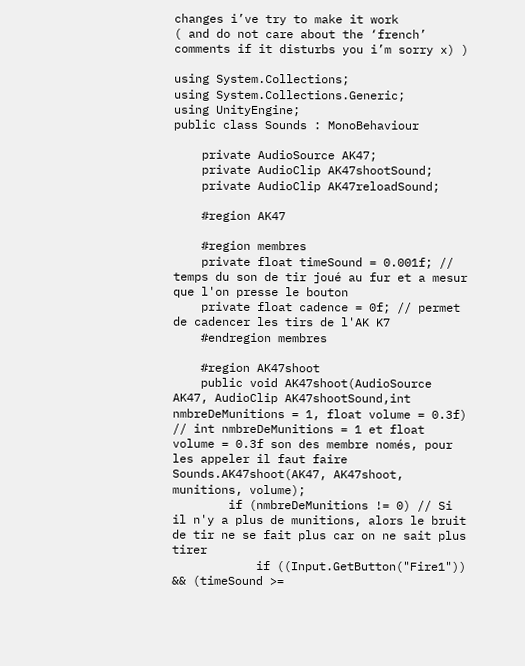changes i’ve try to make it work
( and do not care about the ‘french’ comments if it disturbs you i’m sorry x) )

using System.Collections;
using System.Collections.Generic;
using UnityEngine;
public class Sounds : MonoBehaviour

    private AudioSource AK47;
    private AudioClip AK47shootSound;
    private AudioClip AK47reloadSound;

    #region AK47

    #region membres
    private float timeSound = 0.001f; // temps du son de tir joué au fur et a mesur que l'on presse le bouton
    private float cadence = 0f; // permet de cadencer les tirs de l'AK K7
    #endregion membres

    #region AK47shoot
    public void AK47shoot(AudioSource AK47, AudioClip AK47shootSound,int nmbreDeMunitions = 1, float volume = 0.3f) // int nmbreDeMunitions = 1 et float volume = 0.3f son des membre només, pour les appeler il faut faire Sounds.AK47shoot(AK47, AK47shoot, munitions, volume);
        if (nmbreDeMunitions != 0) // Si il n'y a plus de munitions, alors le bruit de tir ne se fait plus car on ne sait plus tirer
            if ((Input.GetButton("Fire1")) && (timeSound >=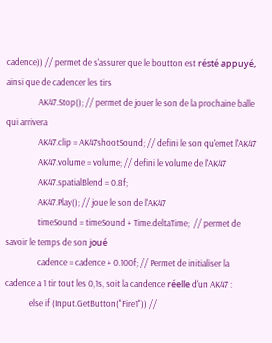cadence)) // permet de s'assurer que le boutton est résté appuyé, ainsi que de cadencer les tirs
                AK47.Stop(); // permet de jouer le son de la prochaine balle qui arrivera
                AK47.clip = AK47shootSound; // defini le son qu'emet l'AK47
                AK47.volume = volume; // defini le volume de l'AK47
                AK47.spatialBlend = 0.8f;
                AK47.Play(); // joue le son de l'AK47
                timeSound = timeSound + Time.deltaTime;  // permet de savoir le temps de son joué
                cadence = cadence + 0.100f; // Permet de initialiser la cadence a 1 tir tout les 0,1s, soit la candence réelle d'un AK47 :
            else if (Input.GetButton("Fire1")) //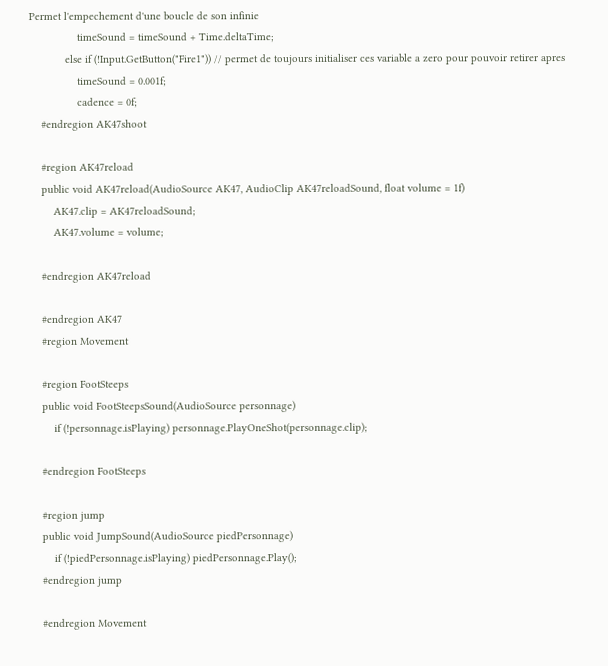Permet l'empechement d'une boucle de son infinie
                timeSound = timeSound + Time.deltaTime;
            else if (!Input.GetButton("Fire1")) // permet de toujours initialiser ces variable a zero pour pouvoir retirer apres
                timeSound = 0.001f;
                cadence = 0f;
    #endregion AK47shoot

    #region AK47reload
    public void AK47reload(AudioSource AK47, AudioClip AK47reloadSound, float volume = 1f)
        AK47.clip = AK47reloadSound;
        AK47.volume = volume;

    #endregion AK47reload

    #endregion AK47
    #region Movement

    #region FootSteeps
    public void FootSteepsSound(AudioSource personnage)
        if (!personnage.isPlaying) personnage.PlayOneShot(personnage.clip);

    #endregion FootSteeps

    #region jump
    public void JumpSound(AudioSource piedPersonnage)
        if (!piedPersonnage.isPlaying) piedPersonnage.Play();
    #endregion jump

    #endregion Movement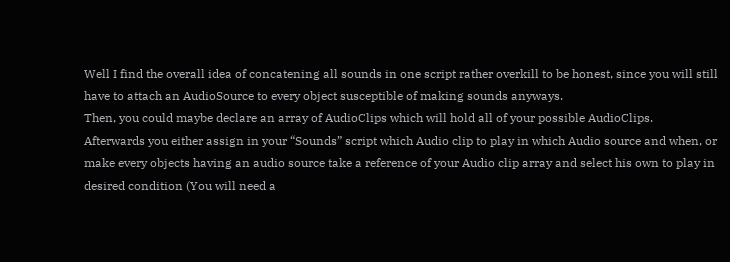Well I find the overall idea of concatening all sounds in one script rather overkill to be honest, since you will still have to attach an AudioSource to every object susceptible of making sounds anyways.
Then, you could maybe declare an array of AudioClips which will hold all of your possible AudioClips.
Afterwards you either assign in your “Sounds” script which Audio clip to play in which Audio source and when, or make every objects having an audio source take a reference of your Audio clip array and select his own to play in desired condition (You will need a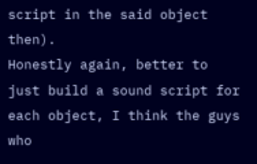script in the said object then).
Honestly again, better to just build a sound script for each object, I think the guys who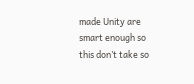made Unity are smart enough so this don’t take so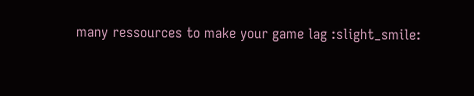many ressources to make your game lag :slight_smile: